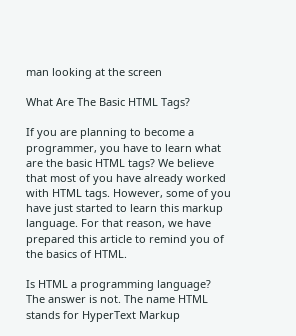man looking at the screen

What Are The Basic HTML Tags?

If you are planning to become a programmer, you have to learn what are the basic HTML tags? We believe that most of you have already worked with HTML tags. However, some of you have just started to learn this markup language. For that reason, we have prepared this article to remind you of the basics of HTML.

Is HTML a programming language? The answer is not. The name HTML stands for HyperText Markup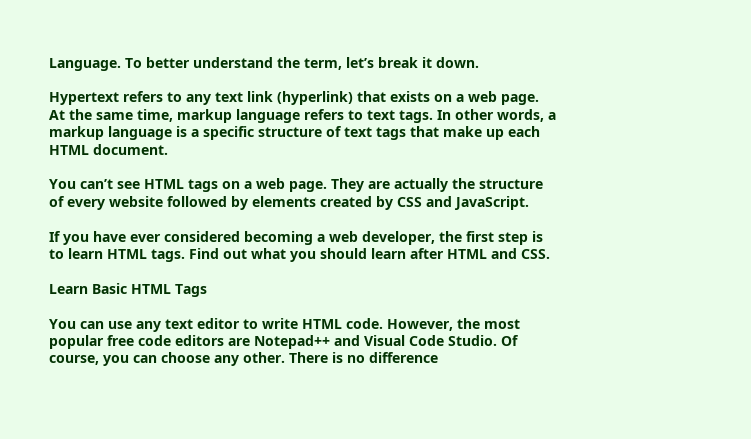Language. To better understand the term, let’s break it down.

Hypertext refers to any text link (hyperlink) that exists on a web page. At the same time, markup language refers to text tags. In other words, a markup language is a specific structure of text tags that make up each HTML document.

You can’t see HTML tags on a web page. They are actually the structure of every website followed by elements created by CSS and JavaScript.

If you have ever considered becoming a web developer, the first step is to learn HTML tags. Find out what you should learn after HTML and CSS.

Learn Basic HTML Tags

You can use any text editor to write HTML code. However, the most popular free code editors are Notepad++ and Visual Code Studio. Of course, you can choose any other. There is no difference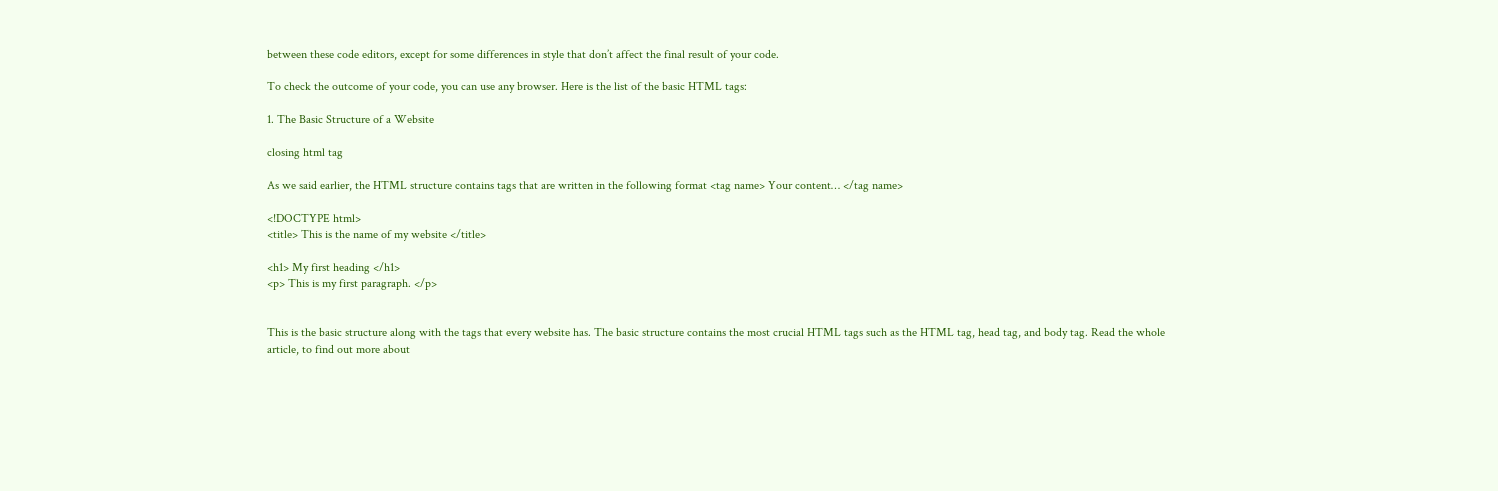between these code editors, except for some differences in style that don’t affect the final result of your code.

To check the outcome of your code, you can use any browser. Here is the list of the basic HTML tags:

1. The Basic Structure of a Website

closing html tag

As we said earlier, the HTML structure contains tags that are written in the following format <tag name> Your content… </tag name>

<!DOCTYPE html>
<title> This is the name of my website </title>

<h1> My first heading </h1>
<p> This is my first paragraph. </p>


This is the basic structure along with the tags that every website has. The basic structure contains the most crucial HTML tags such as the HTML tag, head tag, and body tag. Read the whole article, to find out more about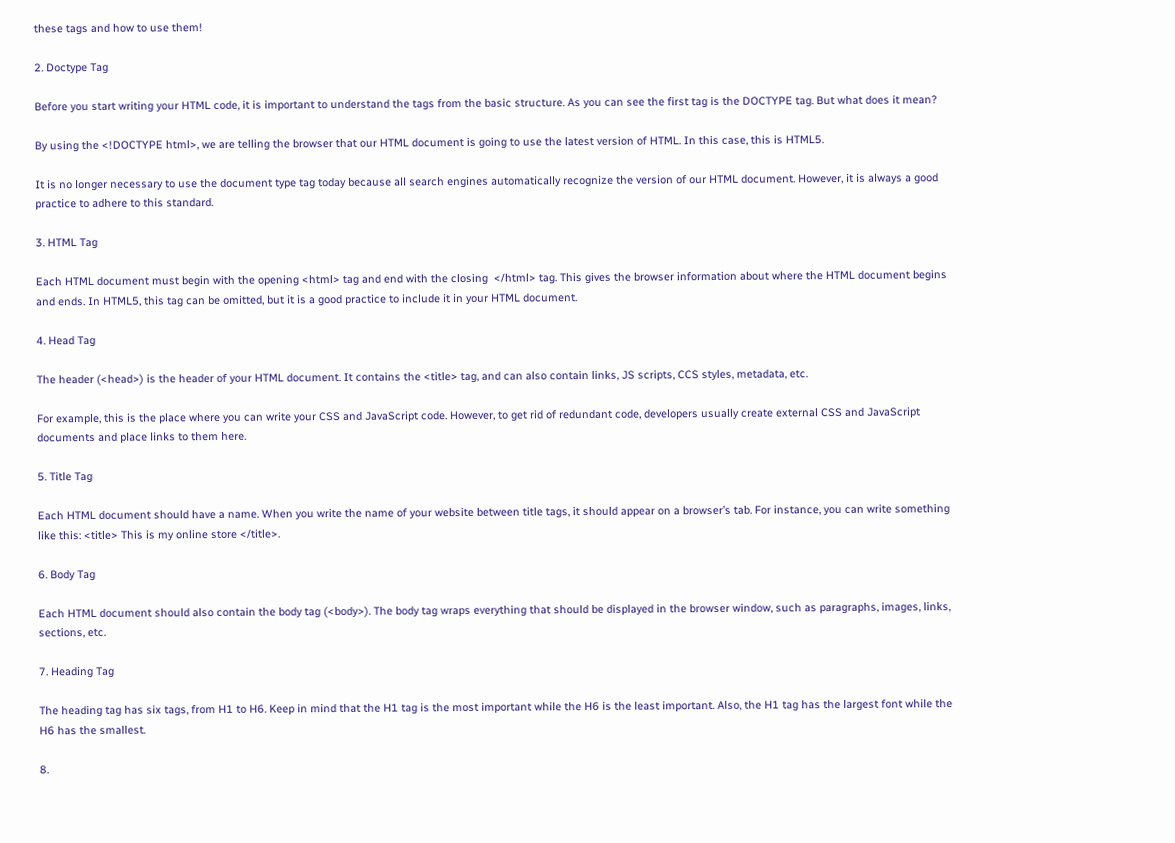these tags and how to use them!

2. Doctype Tag

Before you start writing your HTML code, it is important to understand the tags from the basic structure. As you can see the first tag is the DOCTYPE tag. But what does it mean?

By using the <!DOCTYPE html>, we are telling the browser that our HTML document is going to use the latest version of HTML. In this case, this is HTML5.

It is no longer necessary to use the document type tag today because all search engines automatically recognize the version of our HTML document. However, it is always a good practice to adhere to this standard.

3. HTML Tag

Each HTML document must begin with the opening <html> tag and end with the closing  </html> tag. This gives the browser information about where the HTML document begins and ends. In HTML5, this tag can be omitted, but it is a good practice to include it in your HTML document.

4. Head Tag

The header (<head>) is the header of your HTML document. It contains the <title> tag, and can also contain links, JS scripts, CCS styles, metadata, etc.

For example, this is the place where you can write your CSS and JavaScript code. However, to get rid of redundant code, developers usually create external CSS and JavaScript documents and place links to them here.

5. Title Tag

Each HTML document should have a name. When you write the name of your website between title tags, it should appear on a browser’s tab. For instance, you can write something like this: <title> This is my online store </title>.

6. Body Tag

Each HTML document should also contain the body tag (<body>). The body tag wraps everything that should be displayed in the browser window, such as paragraphs, images, links, sections, etc.

7. Heading Tag

The heading tag has six tags, from H1 to H6. Keep in mind that the H1 tag is the most important while the H6 is the least important. Also, the H1 tag has the largest font while the H6 has the smallest.

8.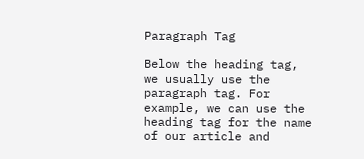Paragraph Tag

Below the heading tag, we usually use the paragraph tag. For example, we can use the heading tag for the name of our article and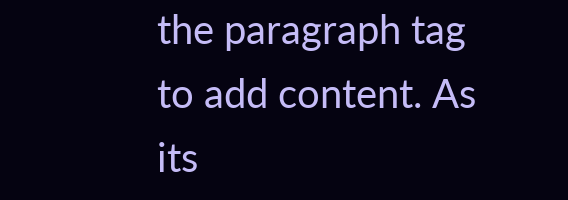the paragraph tag to add content. As its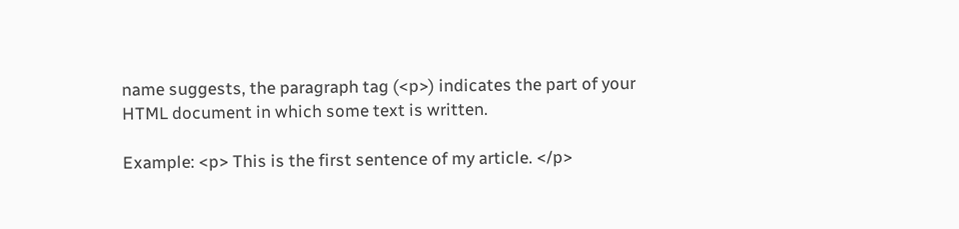name suggests, the paragraph tag (<p>) indicates the part of your HTML document in which some text is written.

Example: <p> This is the first sentence of my article. </p>